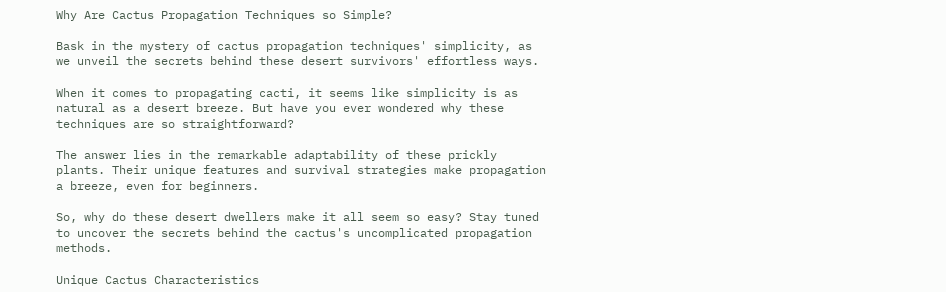Why Are Cactus Propagation Techniques so Simple?

Bask in the mystery of cactus propagation techniques' simplicity, as we unveil the secrets behind these desert survivors' effortless ways.

When it comes to propagating cacti, it seems like simplicity is as natural as a desert breeze. But have you ever wondered why these techniques are so straightforward?

The answer lies in the remarkable adaptability of these prickly plants. Their unique features and survival strategies make propagation a breeze, even for beginners.

So, why do these desert dwellers make it all seem so easy? Stay tuned to uncover the secrets behind the cactus's uncomplicated propagation methods.

Unique Cactus Characteristics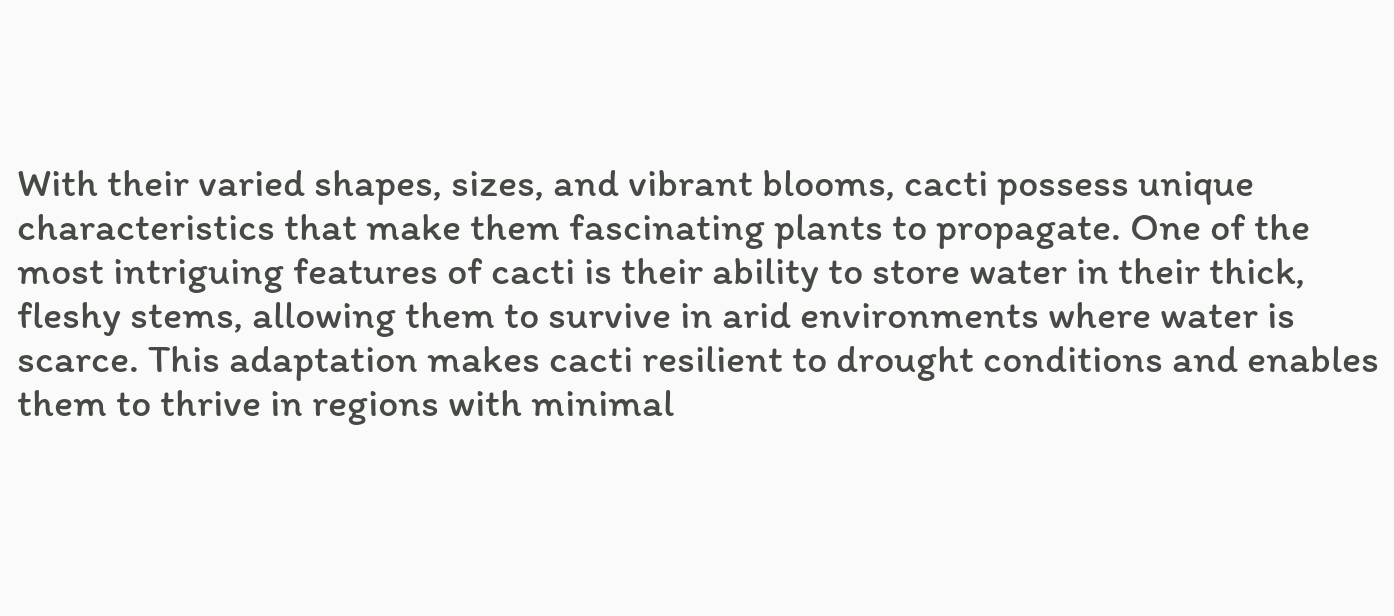With their varied shapes, sizes, and vibrant blooms, cacti possess unique characteristics that make them fascinating plants to propagate. One of the most intriguing features of cacti is their ability to store water in their thick, fleshy stems, allowing them to survive in arid environments where water is scarce. This adaptation makes cacti resilient to drought conditions and enables them to thrive in regions with minimal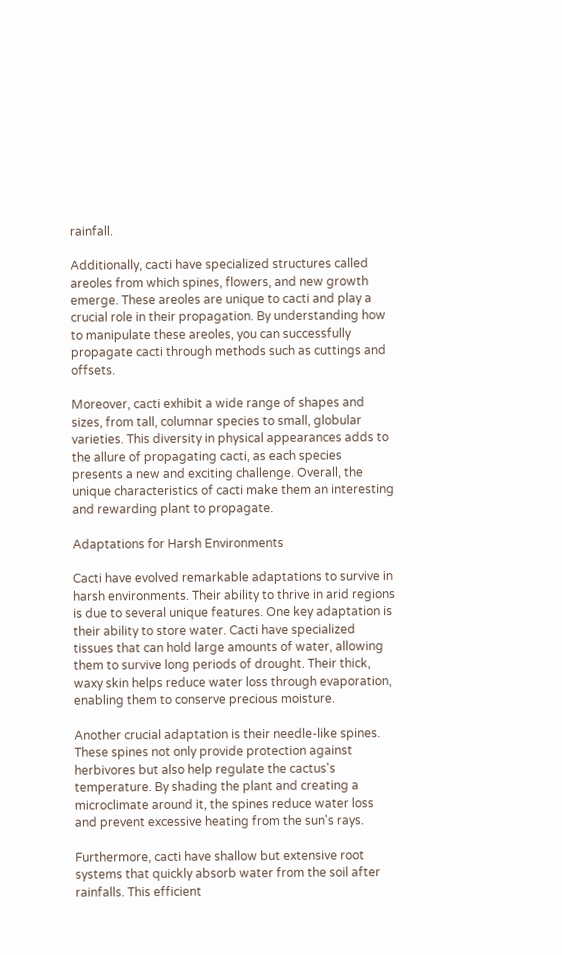rainfall.

Additionally, cacti have specialized structures called areoles from which spines, flowers, and new growth emerge. These areoles are unique to cacti and play a crucial role in their propagation. By understanding how to manipulate these areoles, you can successfully propagate cacti through methods such as cuttings and offsets.

Moreover, cacti exhibit a wide range of shapes and sizes, from tall, columnar species to small, globular varieties. This diversity in physical appearances adds to the allure of propagating cacti, as each species presents a new and exciting challenge. Overall, the unique characteristics of cacti make them an interesting and rewarding plant to propagate.

Adaptations for Harsh Environments

Cacti have evolved remarkable adaptations to survive in harsh environments. Their ability to thrive in arid regions is due to several unique features. One key adaptation is their ability to store water. Cacti have specialized tissues that can hold large amounts of water, allowing them to survive long periods of drought. Their thick, waxy skin helps reduce water loss through evaporation, enabling them to conserve precious moisture.

Another crucial adaptation is their needle-like spines. These spines not only provide protection against herbivores but also help regulate the cactus's temperature. By shading the plant and creating a microclimate around it, the spines reduce water loss and prevent excessive heating from the sun's rays.

Furthermore, cacti have shallow but extensive root systems that quickly absorb water from the soil after rainfalls. This efficient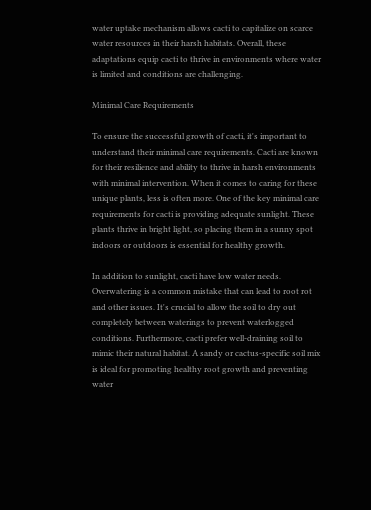water uptake mechanism allows cacti to capitalize on scarce water resources in their harsh habitats. Overall, these adaptations equip cacti to thrive in environments where water is limited and conditions are challenging.

Minimal Care Requirements

To ensure the successful growth of cacti, it's important to understand their minimal care requirements. Cacti are known for their resilience and ability to thrive in harsh environments with minimal intervention. When it comes to caring for these unique plants, less is often more. One of the key minimal care requirements for cacti is providing adequate sunlight. These plants thrive in bright light, so placing them in a sunny spot indoors or outdoors is essential for healthy growth.

In addition to sunlight, cacti have low water needs. Overwatering is a common mistake that can lead to root rot and other issues. It's crucial to allow the soil to dry out completely between waterings to prevent waterlogged conditions. Furthermore, cacti prefer well-draining soil to mimic their natural habitat. A sandy or cactus-specific soil mix is ideal for promoting healthy root growth and preventing water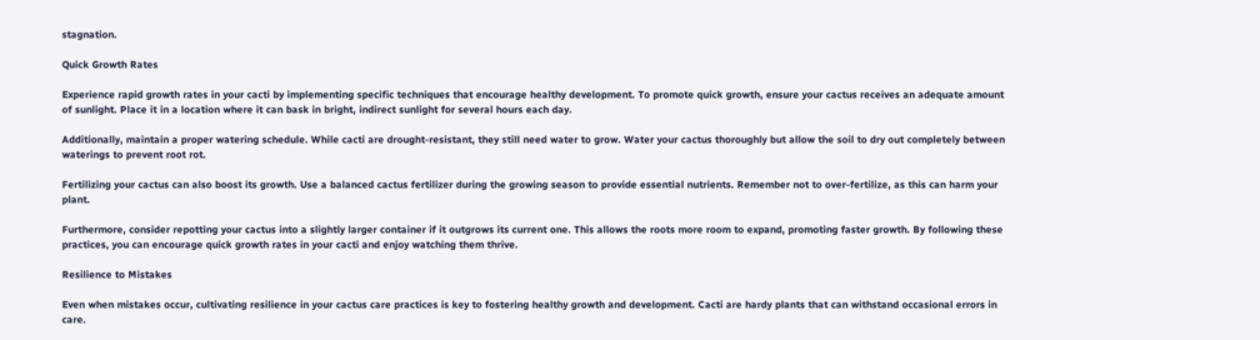stagnation.

Quick Growth Rates

Experience rapid growth rates in your cacti by implementing specific techniques that encourage healthy development. To promote quick growth, ensure your cactus receives an adequate amount of sunlight. Place it in a location where it can bask in bright, indirect sunlight for several hours each day.

Additionally, maintain a proper watering schedule. While cacti are drought-resistant, they still need water to grow. Water your cactus thoroughly but allow the soil to dry out completely between waterings to prevent root rot.

Fertilizing your cactus can also boost its growth. Use a balanced cactus fertilizer during the growing season to provide essential nutrients. Remember not to over-fertilize, as this can harm your plant.

Furthermore, consider repotting your cactus into a slightly larger container if it outgrows its current one. This allows the roots more room to expand, promoting faster growth. By following these practices, you can encourage quick growth rates in your cacti and enjoy watching them thrive.

Resilience to Mistakes

Even when mistakes occur, cultivating resilience in your cactus care practices is key to fostering healthy growth and development. Cacti are hardy plants that can withstand occasional errors in care.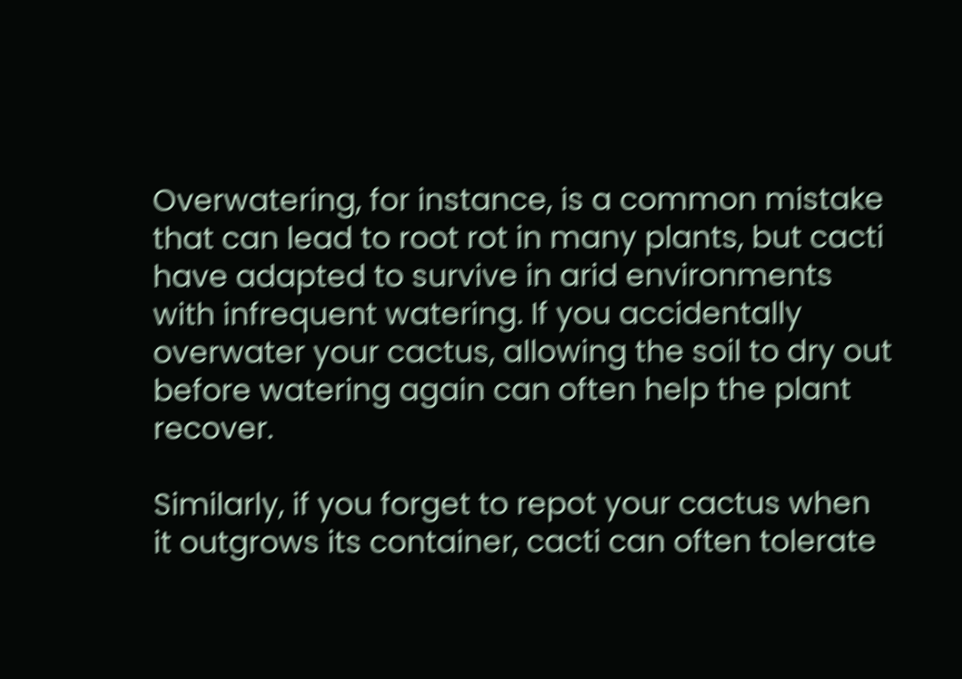Overwatering, for instance, is a common mistake that can lead to root rot in many plants, but cacti have adapted to survive in arid environments with infrequent watering. If you accidentally overwater your cactus, allowing the soil to dry out before watering again can often help the plant recover.

Similarly, if you forget to repot your cactus when it outgrows its container, cacti can often tolerate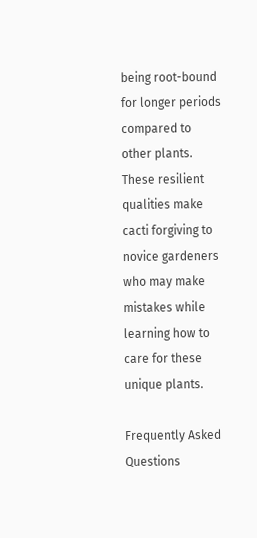being root-bound for longer periods compared to other plants. These resilient qualities make cacti forgiving to novice gardeners who may make mistakes while learning how to care for these unique plants.

Frequently Asked Questions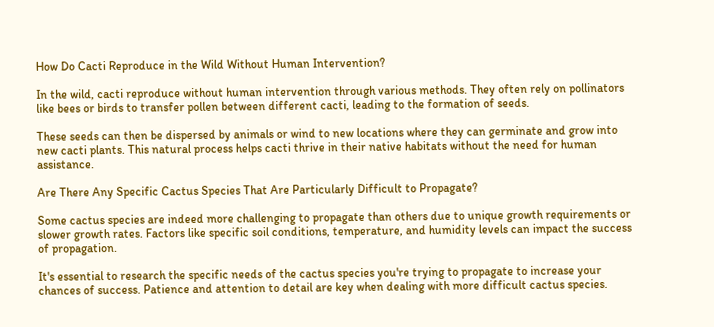How Do Cacti Reproduce in the Wild Without Human Intervention?

In the wild, cacti reproduce without human intervention through various methods. They often rely on pollinators like bees or birds to transfer pollen between different cacti, leading to the formation of seeds.

These seeds can then be dispersed by animals or wind to new locations where they can germinate and grow into new cacti plants. This natural process helps cacti thrive in their native habitats without the need for human assistance.

Are There Any Specific Cactus Species That Are Particularly Difficult to Propagate?

Some cactus species are indeed more challenging to propagate than others due to unique growth requirements or slower growth rates. Factors like specific soil conditions, temperature, and humidity levels can impact the success of propagation.

It's essential to research the specific needs of the cactus species you're trying to propagate to increase your chances of success. Patience and attention to detail are key when dealing with more difficult cactus species.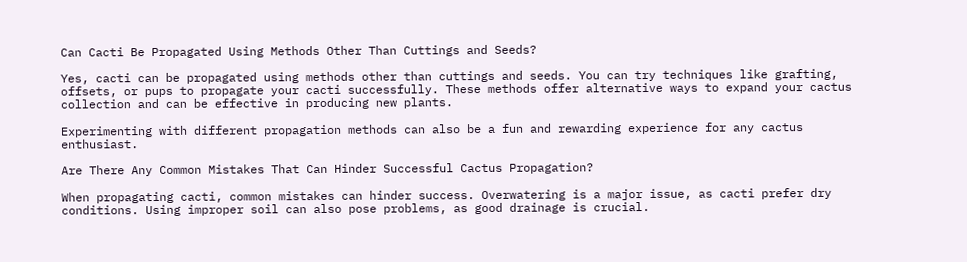Can Cacti Be Propagated Using Methods Other Than Cuttings and Seeds?

Yes, cacti can be propagated using methods other than cuttings and seeds. You can try techniques like grafting, offsets, or pups to propagate your cacti successfully. These methods offer alternative ways to expand your cactus collection and can be effective in producing new plants.

Experimenting with different propagation methods can also be a fun and rewarding experience for any cactus enthusiast.

Are There Any Common Mistakes That Can Hinder Successful Cactus Propagation?

When propagating cacti, common mistakes can hinder success. Overwatering is a major issue, as cacti prefer dry conditions. Using improper soil can also pose problems, as good drainage is crucial.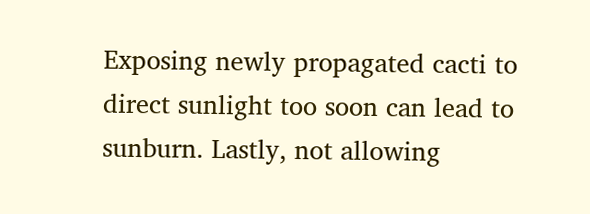Exposing newly propagated cacti to direct sunlight too soon can lead to sunburn. Lastly, not allowing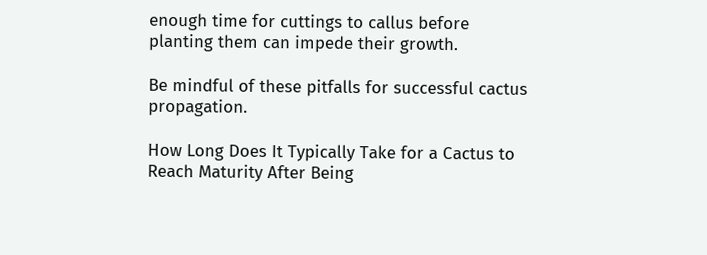enough time for cuttings to callus before planting them can impede their growth.

Be mindful of these pitfalls for successful cactus propagation.

How Long Does It Typically Take for a Cactus to Reach Maturity After Being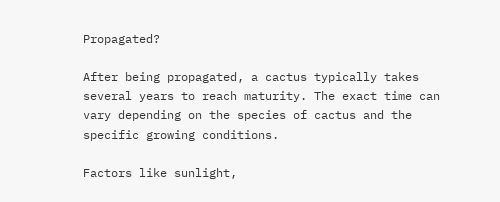Propagated?

After being propagated, a cactus typically takes several years to reach maturity. The exact time can vary depending on the species of cactus and the specific growing conditions.

Factors like sunlight,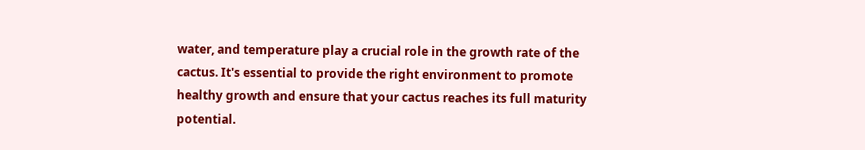water, and temperature play a crucial role in the growth rate of the cactus. It's essential to provide the right environment to promote healthy growth and ensure that your cactus reaches its full maturity potential.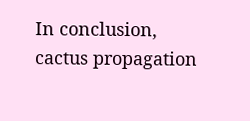In conclusion, cactus propagation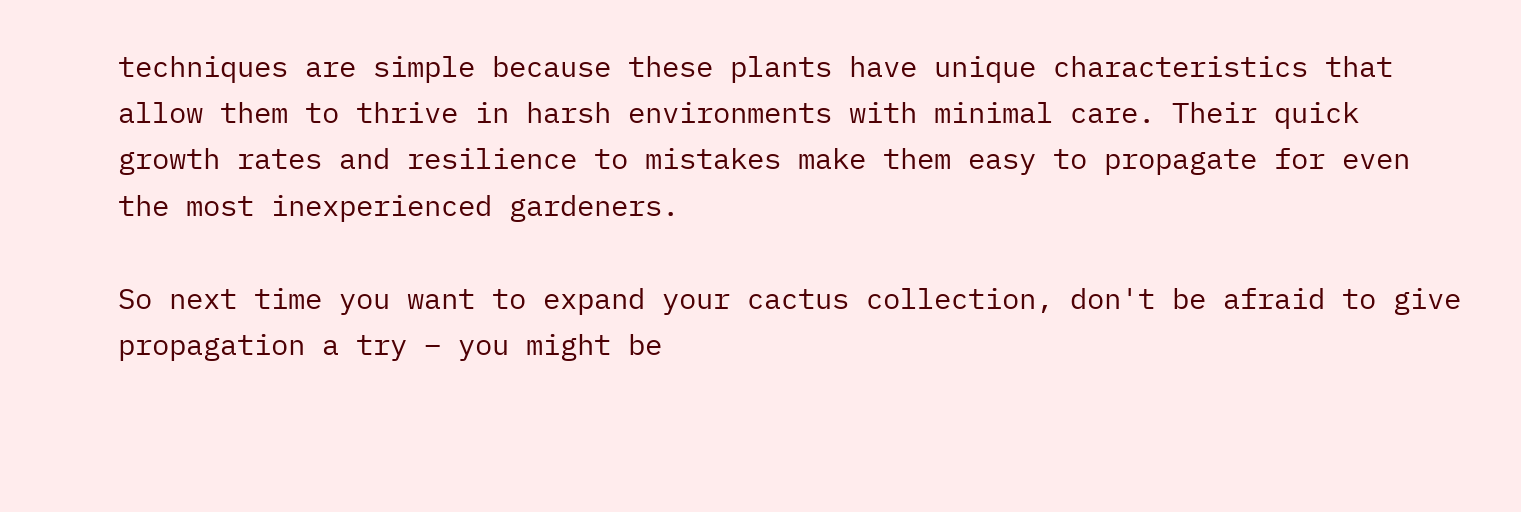techniques are simple because these plants have unique characteristics that allow them to thrive in harsh environments with minimal care. Their quick growth rates and resilience to mistakes make them easy to propagate for even the most inexperienced gardeners.

So next time you want to expand your cactus collection, don't be afraid to give propagation a try – you might be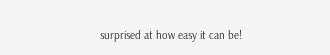surprised at how easy it can be!